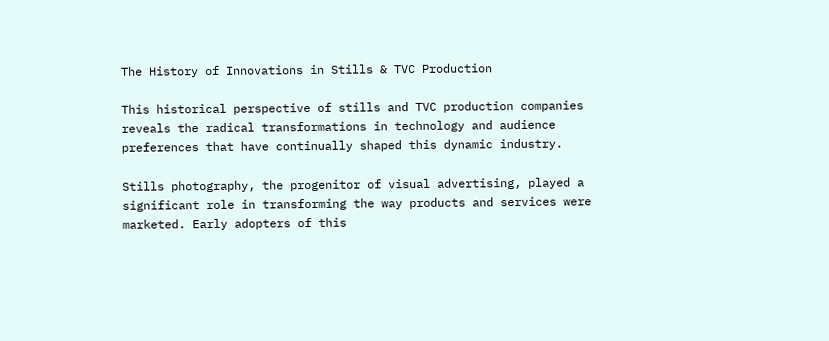The History of Innovations in Stills & TVC Production

This historical perspective of stills and TVC production companies reveals the radical transformations in technology and audience preferences that have continually shaped this dynamic industry.

Stills photography, the progenitor of visual advertising, played a significant role in transforming the way products and services were marketed. Early adopters of this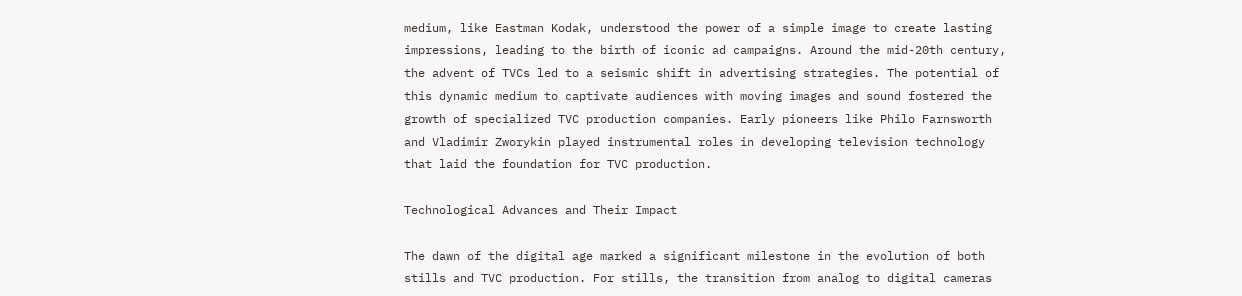medium, like Eastman Kodak, understood the power of a simple image to create lasting impressions, leading to the birth of iconic ad campaigns. Around the mid-20th century, the advent of TVCs led to a seismic shift in advertising strategies. The potential of this dynamic medium to captivate audiences with moving images and sound fostered the growth of specialized TVC production companies. Early pioneers like Philo Farnsworth and Vladimir Zworykin played instrumental roles in developing television technology that laid the foundation for TVC production.

Technological Advances and Their Impact

The dawn of the digital age marked a significant milestone in the evolution of both stills and TVC production. For stills, the transition from analog to digital cameras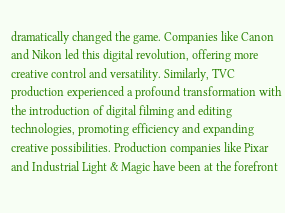dramatically changed the game. Companies like Canon and Nikon led this digital revolution, offering more creative control and versatility. Similarly, TVC production experienced a profound transformation with the introduction of digital filming and editing technologies, promoting efficiency and expanding creative possibilities. Production companies like Pixar and Industrial Light & Magic have been at the forefront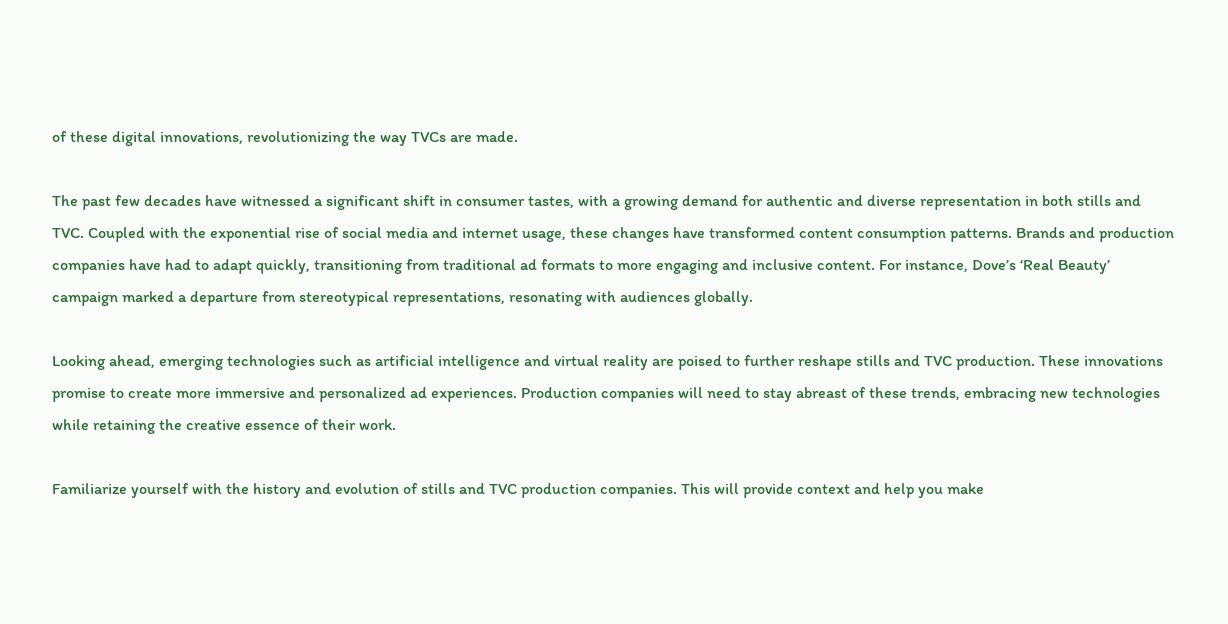of these digital innovations, revolutionizing the way TVCs are made.

The past few decades have witnessed a significant shift in consumer tastes, with a growing demand for authentic and diverse representation in both stills and TVC. Coupled with the exponential rise of social media and internet usage, these changes have transformed content consumption patterns. Brands and production companies have had to adapt quickly, transitioning from traditional ad formats to more engaging and inclusive content. For instance, Dove’s ‘Real Beauty’ campaign marked a departure from stereotypical representations, resonating with audiences globally.

Looking ahead, emerging technologies such as artificial intelligence and virtual reality are poised to further reshape stills and TVC production. These innovations promise to create more immersive and personalized ad experiences. Production companies will need to stay abreast of these trends, embracing new technologies while retaining the creative essence of their work.

Familiarize yourself with the history and evolution of stills and TVC production companies. This will provide context and help you make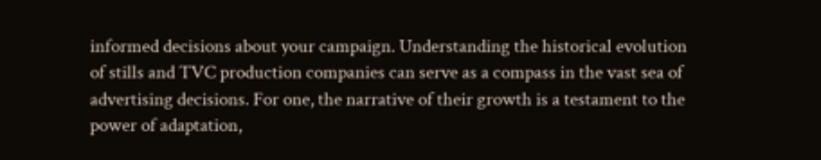informed decisions about your campaign. Understanding the historical evolution of stills and TVC production companies can serve as a compass in the vast sea of advertising decisions. For one, the narrative of their growth is a testament to the power of adaptation,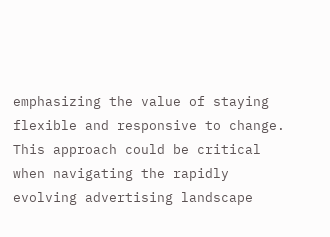emphasizing the value of staying flexible and responsive to change. This approach could be critical when navigating the rapidly evolving advertising landscape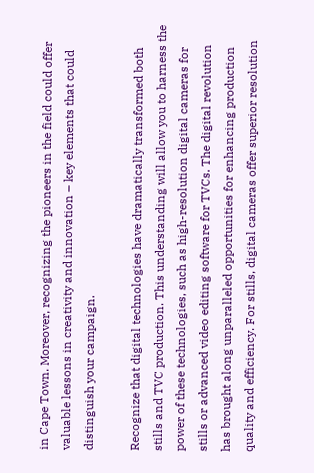in Cape Town. Moreover, recognizing the pioneers in the field could offer valuable lessons in creativity and innovation – key elements that could distinguish your campaign.

Recognize that digital technologies have dramatically transformed both stills and TVC production. This understanding will allow you to harness the power of these technologies, such as high-resolution digital cameras for stills or advanced video editing software for TVCs. The digital revolution has brought along unparalleled opportunities for enhancing production quality and efficiency. For stills, digital cameras offer superior resolution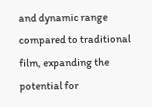and dynamic range compared to traditional film, expanding the potential for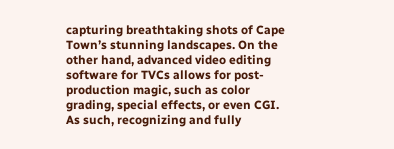capturing breathtaking shots of Cape Town’s stunning landscapes. On the other hand, advanced video editing software for TVCs allows for post-production magic, such as color grading, special effects, or even CGI. As such, recognizing and fully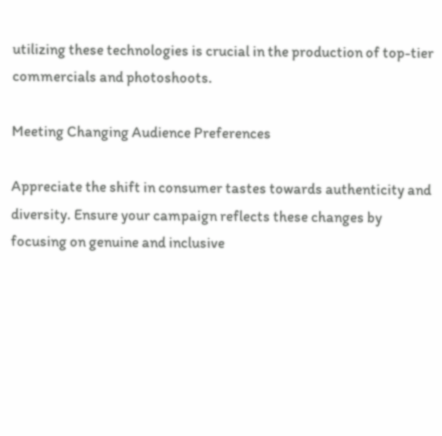utilizing these technologies is crucial in the production of top-tier commercials and photoshoots.

Meeting Changing Audience Preferences

Appreciate the shift in consumer tastes towards authenticity and diversity. Ensure your campaign reflects these changes by focusing on genuine and inclusive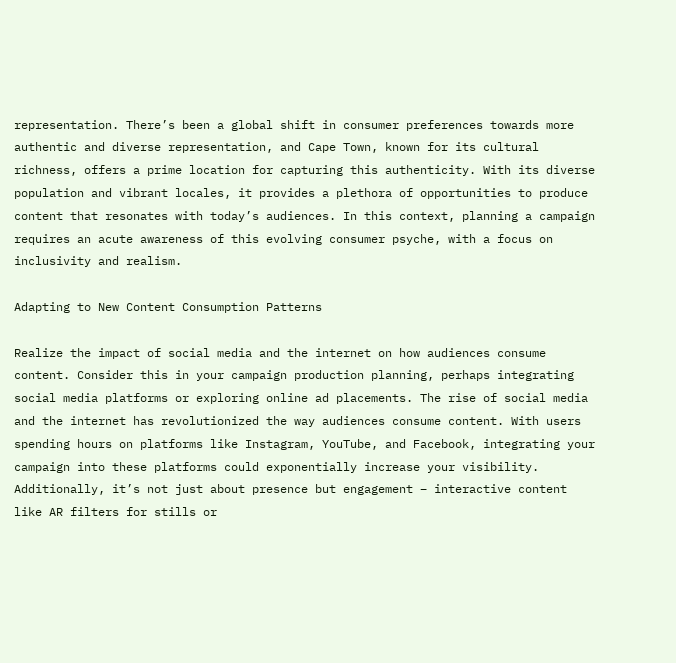representation. There’s been a global shift in consumer preferences towards more authentic and diverse representation, and Cape Town, known for its cultural richness, offers a prime location for capturing this authenticity. With its diverse population and vibrant locales, it provides a plethora of opportunities to produce content that resonates with today’s audiences. In this context, planning a campaign requires an acute awareness of this evolving consumer psyche, with a focus on inclusivity and realism.

Adapting to New Content Consumption Patterns

Realize the impact of social media and the internet on how audiences consume content. Consider this in your campaign production planning, perhaps integrating social media platforms or exploring online ad placements. The rise of social media and the internet has revolutionized the way audiences consume content. With users spending hours on platforms like Instagram, YouTube, and Facebook, integrating your campaign into these platforms could exponentially increase your visibility. Additionally, it’s not just about presence but engagement – interactive content like AR filters for stills or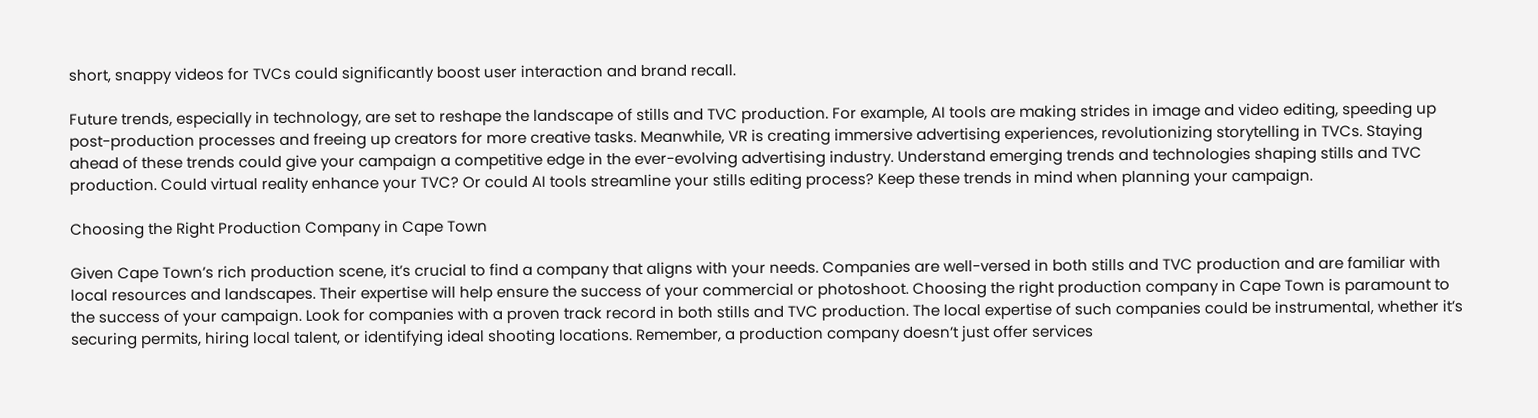short, snappy videos for TVCs could significantly boost user interaction and brand recall.

Future trends, especially in technology, are set to reshape the landscape of stills and TVC production. For example, AI tools are making strides in image and video editing, speeding up post-production processes and freeing up creators for more creative tasks. Meanwhile, VR is creating immersive advertising experiences, revolutionizing storytelling in TVCs. Staying ahead of these trends could give your campaign a competitive edge in the ever-evolving advertising industry. Understand emerging trends and technologies shaping stills and TVC production. Could virtual reality enhance your TVC? Or could AI tools streamline your stills editing process? Keep these trends in mind when planning your campaign.

Choosing the Right Production Company in Cape Town

Given Cape Town’s rich production scene, it’s crucial to find a company that aligns with your needs. Companies are well-versed in both stills and TVC production and are familiar with local resources and landscapes. Their expertise will help ensure the success of your commercial or photoshoot. Choosing the right production company in Cape Town is paramount to the success of your campaign. Look for companies with a proven track record in both stills and TVC production. The local expertise of such companies could be instrumental, whether it’s securing permits, hiring local talent, or identifying ideal shooting locations. Remember, a production company doesn’t just offer services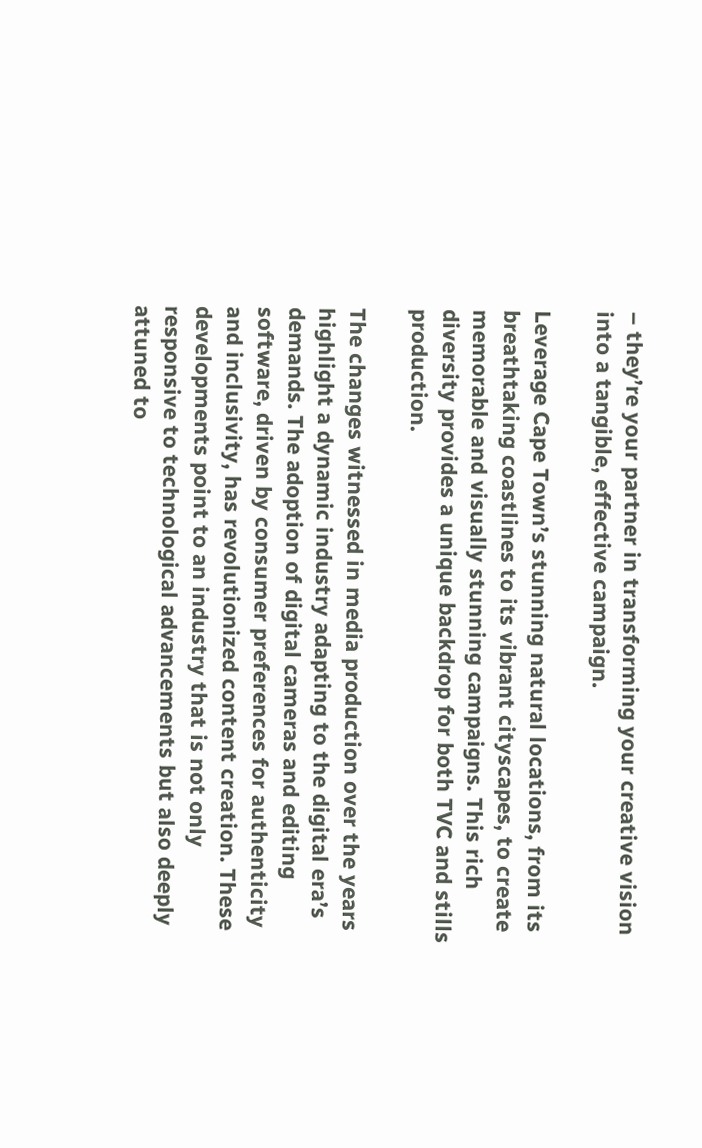– they’re your partner in transforming your creative vision into a tangible, effective campaign.

Leverage Cape Town’s stunning natural locations, from its breathtaking coastlines to its vibrant cityscapes, to create memorable and visually stunning campaigns. This rich diversity provides a unique backdrop for both TVC and stills production.

The changes witnessed in media production over the years highlight a dynamic industry adapting to the digital era’s demands. The adoption of digital cameras and editing software, driven by consumer preferences for authenticity and inclusivity, has revolutionized content creation. These developments point to an industry that is not only responsive to technological advancements but also deeply attuned to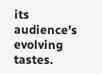its audience’s evolving tastes.